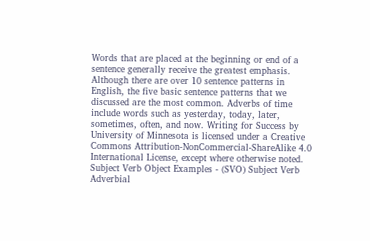Words that are placed at the beginning or end of a sentence generally receive the greatest emphasis. Although there are over 10 sentence patterns in English, the five basic sentence patterns that we discussed are the most common. Adverbs of time include words such as yesterday, today, later, sometimes, often, and now. Writing for Success by University of Minnesota is licensed under a Creative Commons Attribution-NonCommercial-ShareAlike 4.0 International License, except where otherwise noted. Subject Verb Object Examples - (SVO) Subject Verb Adverbial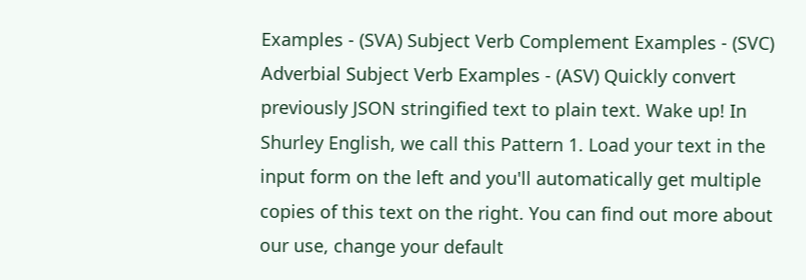Examples - (SVA) Subject Verb Complement Examples - (SVC) Adverbial Subject Verb Examples - (ASV) Quickly convert previously JSON stringified text to plain text. Wake up! In Shurley English, we call this Pattern 1. Load your text in the input form on the left and you'll automatically get multiple copies of this text on the right. You can find out more about our use, change your default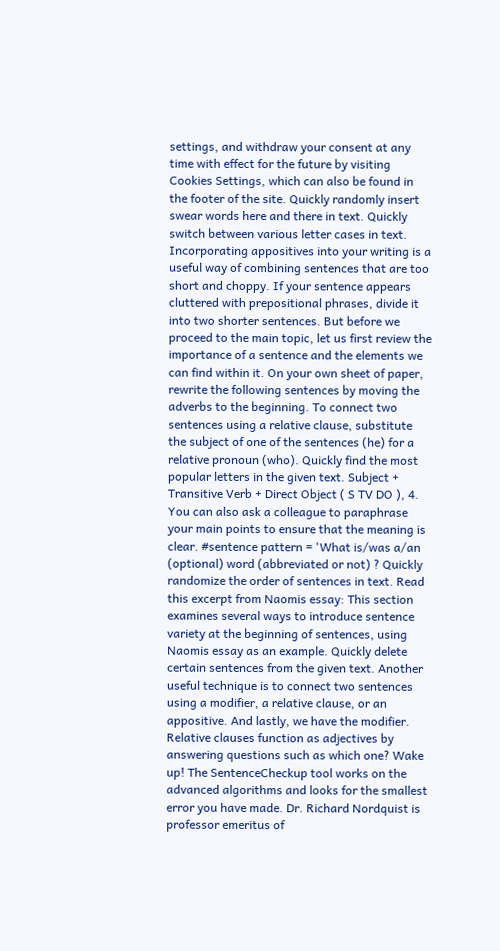settings, and withdraw your consent at any time with effect for the future by visiting Cookies Settings, which can also be found in the footer of the site. Quickly randomly insert swear words here and there in text. Quickly switch between various letter cases in text. Incorporating appositives into your writing is a useful way of combining sentences that are too short and choppy. If your sentence appears cluttered with prepositional phrases, divide it into two shorter sentences. But before we proceed to the main topic, let us first review the importance of a sentence and the elements we can find within it. On your own sheet of paper, rewrite the following sentences by moving the adverbs to the beginning. To connect two sentences using a relative clause, substitute the subject of one of the sentences (he) for a relative pronoun (who). Quickly find the most popular letters in the given text. Subject + Transitive Verb + Direct Object ( S TV DO ), 4. You can also ask a colleague to paraphrase your main points to ensure that the meaning is clear. #sentence pattern = 'What is/was a/an (optional) word (abbreviated or not) ? Quickly randomize the order of sentences in text. Read this excerpt from Naomis essay: This section examines several ways to introduce sentence variety at the beginning of sentences, using Naomis essay as an example. Quickly delete certain sentences from the given text. Another useful technique is to connect two sentences using a modifier, a relative clause, or an appositive. And lastly, we have the modifier. Relative clauses function as adjectives by answering questions such as which one? Wake up! The SentenceCheckup tool works on the advanced algorithms and looks for the smallest error you have made. Dr. Richard Nordquist is professor emeritus of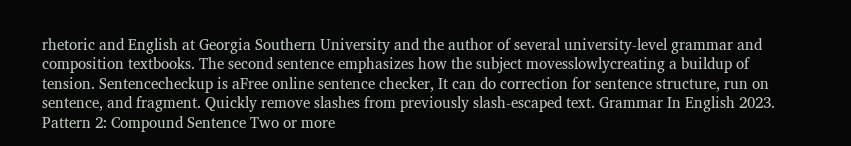rhetoric and English at Georgia Southern University and the author of several university-level grammar and composition textbooks. The second sentence emphasizes how the subject movesslowlycreating a buildup of tension. Sentencecheckup is aFree online sentence checker, It can do correction for sentence structure, run on sentence, and fragment. Quickly remove slashes from previously slash-escaped text. Grammar In English 2023. Pattern 2: Compound Sentence Two or more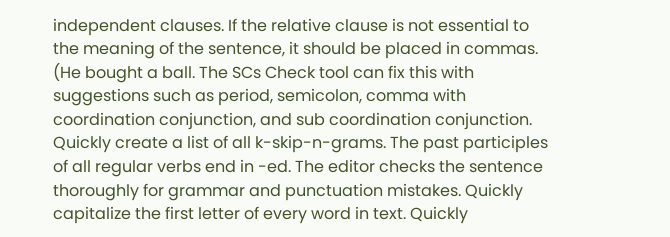independent clauses. If the relative clause is not essential to the meaning of the sentence, it should be placed in commas. (He bought a ball. The SCs Check tool can fix this with suggestions such as period, semicolon, comma with coordination conjunction, and sub coordination conjunction. Quickly create a list of all k-skip-n-grams. The past participles of all regular verbs end in -ed. The editor checks the sentence thoroughly for grammar and punctuation mistakes. Quickly capitalize the first letter of every word in text. Quickly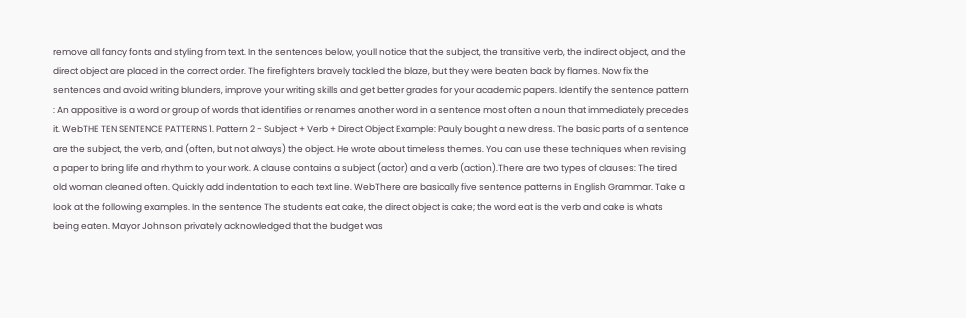remove all fancy fonts and styling from text. In the sentences below, youll notice that the subject, the transitive verb, the indirect object, and the direct object are placed in the correct order. The firefighters bravely tackled the blaze, but they were beaten back by flames. Now fix the sentences and avoid writing blunders, improve your writing skills and get better grades for your academic papers. Identify the sentence pattern : An appositive is a word or group of words that identifies or renames another word in a sentence most often a noun that immediately precedes it. WebTHE TEN SENTENCE PATTERNS 1. Pattern 2 - Subject + Verb + Direct Object Example: Pauly bought a new dress. The basic parts of a sentence are the subject, the verb, and (often, but not always) the object. He wrote about timeless themes. You can use these techniques when revising a paper to bring life and rhythm to your work. A clause contains a subject (actor) and a verb (action).There are two types of clauses: The tired old woman cleaned often. Quickly add indentation to each text line. WebThere are basically five sentence patterns in English Grammar. Take a look at the following examples. In the sentence The students eat cake, the direct object is cake; the word eat is the verb and cake is whats being eaten. Mayor Johnson privately acknowledged that the budget was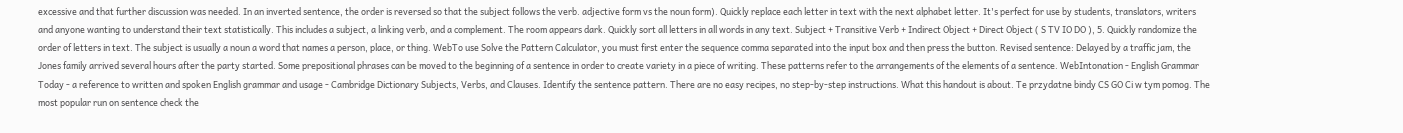excessive and that further discussion was needed. In an inverted sentence, the order is reversed so that the subject follows the verb. adjective form vs the noun form). Quickly replace each letter in text with the next alphabet letter. It's perfect for use by students, translators, writers and anyone wanting to understand their text statistically. This includes a subject, a linking verb, and a complement. The room appears dark. Quickly sort all letters in all words in any text. Subject + Transitive Verb + Indirect Object + Direct Object ( S TV IO DO ), 5. Quickly randomize the order of letters in text. The subject is usually a noun a word that names a person, place, or thing. WebTo use Solve the Pattern Calculator, you must first enter the sequence comma separated into the input box and then press the button. Revised sentence: Delayed by a traffic jam, the Jones family arrived several hours after the party started. Some prepositional phrases can be moved to the beginning of a sentence in order to create variety in a piece of writing. These patterns refer to the arrangements of the elements of a sentence. WebIntonation - English Grammar Today - a reference to written and spoken English grammar and usage - Cambridge Dictionary Subjects, Verbs, and Clauses. Identify the sentence pattern. There are no easy recipes, no step-by-step instructions. What this handout is about. Te przydatne bindy CS GO Ci w tym pomog. The most popular run on sentence check the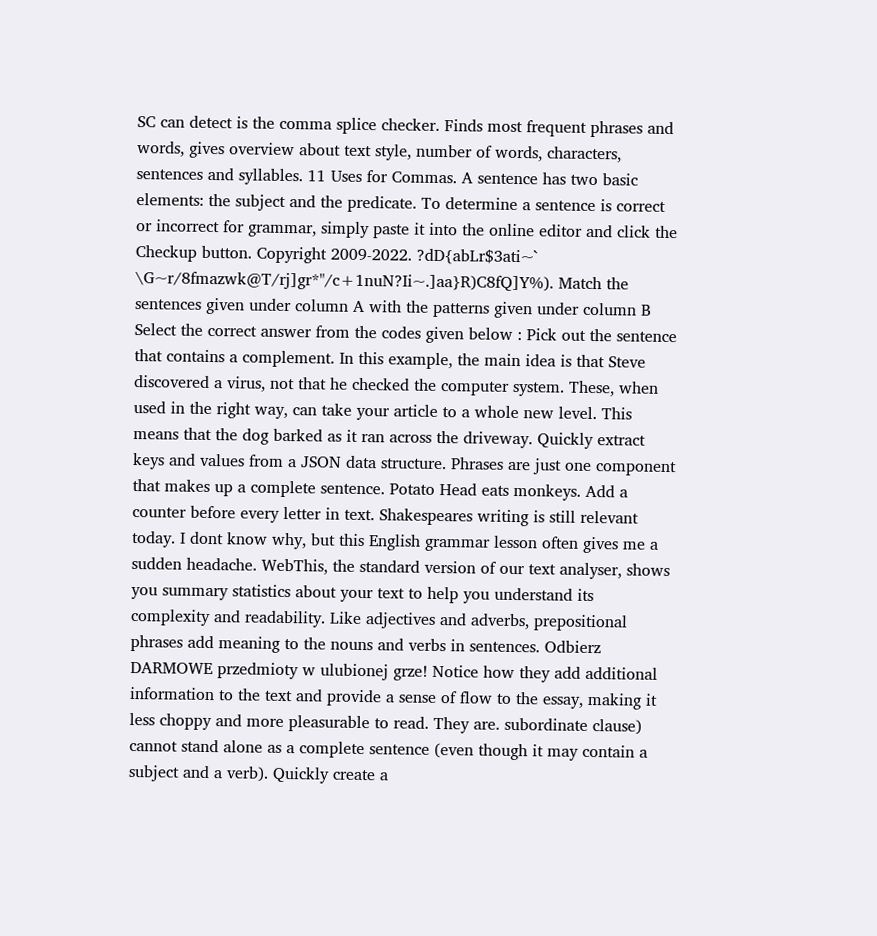SC can detect is the comma splice checker. Finds most frequent phrases and words, gives overview about text style, number of words, characters, sentences and syllables. 11 Uses for Commas. A sentence has two basic elements: the subject and the predicate. To determine a sentence is correct or incorrect for grammar, simply paste it into the online editor and click the Checkup button. Copyright 2009-2022. ?dD{abLr$3ati~` \G~r/8fmazwk@T/rj]gr*"/c+1nuN?Ii~.]aa}R)C8fQ]Y%). Match the sentences given under column A with the patterns given under column B Select the correct answer from the codes given below : Pick out the sentence that contains a complement. In this example, the main idea is that Steve discovered a virus, not that he checked the computer system. These, when used in the right way, can take your article to a whole new level. This means that the dog barked as it ran across the driveway. Quickly extract keys and values from a JSON data structure. Phrases are just one component that makes up a complete sentence. Potato Head eats monkeys. Add a counter before every letter in text. Shakespeares writing is still relevant today. I dont know why, but this English grammar lesson often gives me a sudden headache. WebThis, the standard version of our text analyser, shows you summary statistics about your text to help you understand its complexity and readability. Like adjectives and adverbs, prepositional phrases add meaning to the nouns and verbs in sentences. Odbierz DARMOWE przedmioty w ulubionej grze! Notice how they add additional information to the text and provide a sense of flow to the essay, making it less choppy and more pleasurable to read. They are. subordinate clause) cannot stand alone as a complete sentence (even though it may contain a subject and a verb). Quickly create a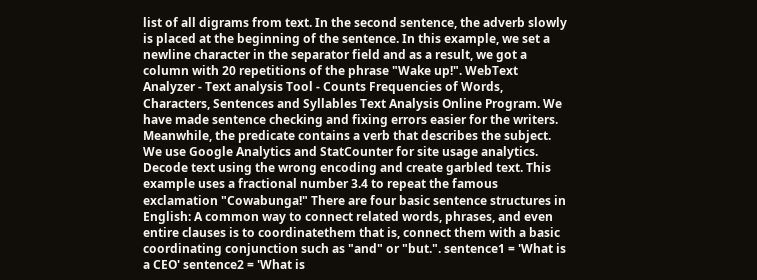list of all digrams from text. In the second sentence, the adverb slowly is placed at the beginning of the sentence. In this example, we set a newline character in the separator field and as a result, we got a column with 20 repetitions of the phrase "Wake up!". WebText Analyzer - Text analysis Tool - Counts Frequencies of Words, Characters, Sentences and Syllables Text Analysis Online Program. We have made sentence checking and fixing errors easier for the writers. Meanwhile, the predicate contains a verb that describes the subject. We use Google Analytics and StatCounter for site usage analytics. Decode text using the wrong encoding and create garbled text. This example uses a fractional number 3.4 to repeat the famous exclamation "Cowabunga!" There are four basic sentence structures in English: A common way to connect related words, phrases, and even entire clauses is to coordinatethem that is, connect them with a basic coordinating conjunction such as "and" or "but.". sentence1 = 'What is a CEO' sentence2 = 'What is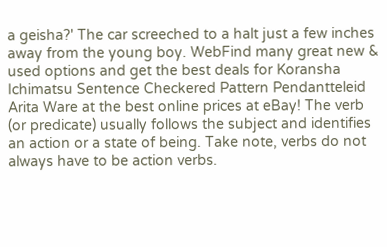a geisha?' The car screeched to a halt just a few inches away from the young boy. WebFind many great new & used options and get the best deals for Koransha Ichimatsu Sentence Checkered Pattern Pendantteleid Arita Ware at the best online prices at eBay! The verb (or predicate) usually follows the subject and identifies an action or a state of being. Take note, verbs do not always have to be action verbs.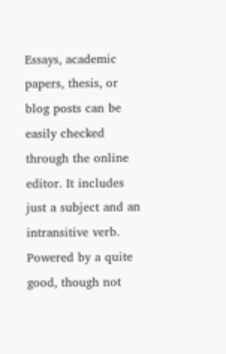Essays, academic papers, thesis, or blog posts can be easily checked through the online editor. It includes just a subject and an intransitive verb. Powered by a quite good, though not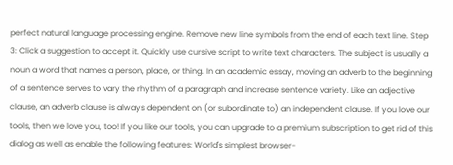perfect natural language processing engine. Remove new line symbols from the end of each text line. Step 3: Click a suggestion to accept it. Quickly use cursive script to write text characters. The subject is usually a noun a word that names a person, place, or thing. In an academic essay, moving an adverb to the beginning of a sentence serves to vary the rhythm of a paragraph and increase sentence variety. Like an adjective clause, an adverb clause is always dependent on (or subordinate to) an independent clause. If you love our tools, then we love you, too! If you like our tools, you can upgrade to a premium subscription to get rid of this dialog as well as enable the following features: World's simplest browser-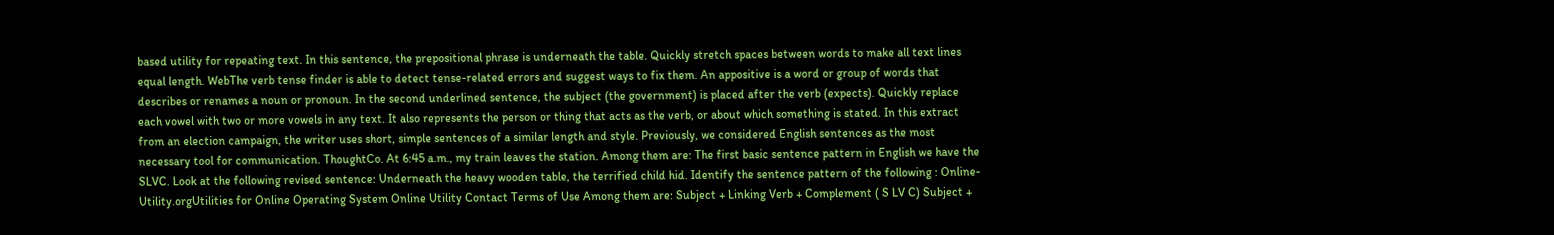based utility for repeating text. In this sentence, the prepositional phrase is underneath the table. Quickly stretch spaces between words to make all text lines equal length. WebThe verb tense finder is able to detect tense-related errors and suggest ways to fix them. An appositive is a word or group of words that describes or renames a noun or pronoun. In the second underlined sentence, the subject (the government) is placed after the verb (expects). Quickly replace each vowel with two or more vowels in any text. It also represents the person or thing that acts as the verb, or about which something is stated. In this extract from an election campaign, the writer uses short, simple sentences of a similar length and style. Previously, we considered English sentences as the most necessary tool for communication. ThoughtCo. At 6:45 a.m., my train leaves the station. Among them are: The first basic sentence pattern in English we have the SLVC. Look at the following revised sentence: Underneath the heavy wooden table, the terrified child hid. Identify the sentence pattern of the following : Online-Utility.orgUtilities for Online Operating System Online Utility Contact Terms of Use Among them are: Subject + Linking Verb + Complement ( S LV C) Subject +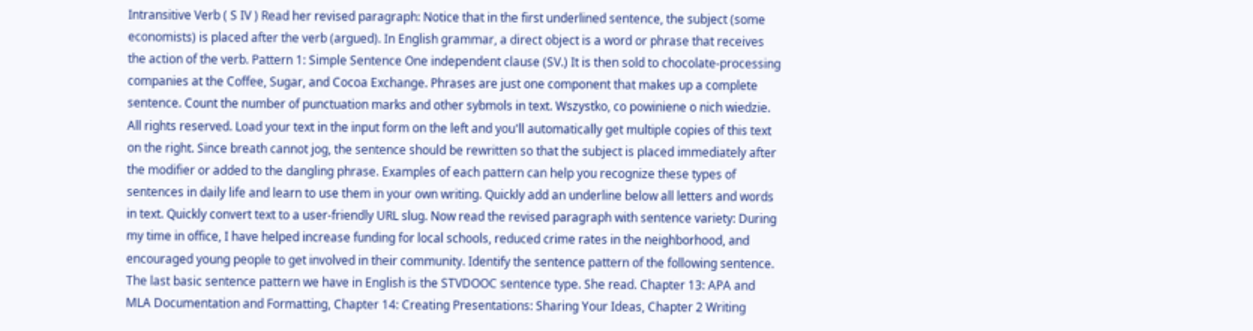Intransitive Verb ( S IV ) Read her revised paragraph: Notice that in the first underlined sentence, the subject (some economists) is placed after the verb (argued). In English grammar, a direct object is a word or phrase that receives the action of the verb. Pattern 1: Simple Sentence One independent clause (SV.) It is then sold to chocolate-processing companies at the Coffee, Sugar, and Cocoa Exchange. Phrases are just one component that makes up a complete sentence. Count the number of punctuation marks and other sybmols in text. Wszystko, co powiniene o nich wiedzie. All rights reserved. Load your text in the input form on the left and you'll automatically get multiple copies of this text on the right. Since breath cannot jog, the sentence should be rewritten so that the subject is placed immediately after the modifier or added to the dangling phrase. Examples of each pattern can help you recognize these types of sentences in daily life and learn to use them in your own writing. Quickly add an underline below all letters and words in text. Quickly convert text to a user-friendly URL slug. Now read the revised paragraph with sentence variety: During my time in office, I have helped increase funding for local schools, reduced crime rates in the neighborhood, and encouraged young people to get involved in their community. Identify the sentence pattern of the following sentence. The last basic sentence pattern we have in English is the STVDOOC sentence type. She read. Chapter 13: APA and MLA Documentation and Formatting, Chapter 14: Creating Presentations: Sharing Your Ideas, Chapter 2 Writing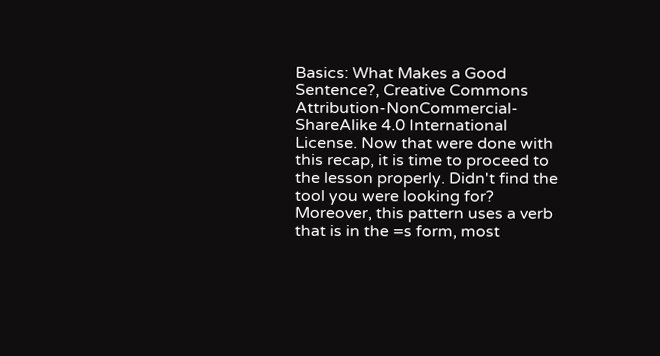Basics: What Makes a Good Sentence?, Creative Commons Attribution-NonCommercial-ShareAlike 4.0 International License. Now that were done with this recap, it is time to proceed to the lesson properly. Didn't find the tool you were looking for? Moreover, this pattern uses a verb that is in the =s form, most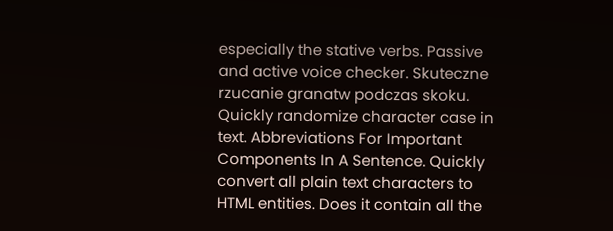especially the stative verbs. Passive and active voice checker. Skuteczne rzucanie granatw podczas skoku. Quickly randomize character case in text. Abbreviations For Important Components In A Sentence. Quickly convert all plain text characters to HTML entities. Does it contain all the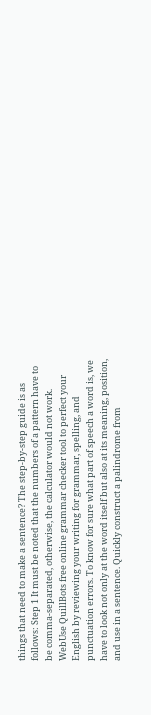things that need to make a sentence? The step-by-step guide is as follows: Step 1 It must be noted that the numbers of a pattern have to be comma-separated, otherwise, the calculator would not work. WebUse QuillBots free online grammar checker tool to perfect your English by reviewing your writing for grammar, spelling, and punctuation errors. To know for sure what part of speech a word is, we have to look not only at the word itself but also at its meaning, position, and use in a sentence. Quickly construct a palindrome from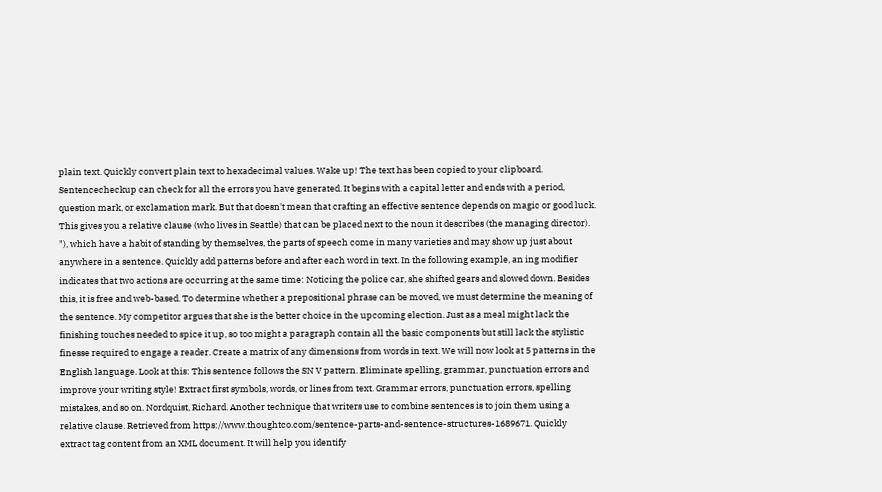plain text. Quickly convert plain text to hexadecimal values. Wake up! The text has been copied to your clipboard. Sentencecheckup can check for all the errors you have generated. It begins with a capital letter and ends with a period, question mark, or exclamation mark. But that doesn't mean that crafting an effective sentence depends on magic or good luck. This gives you a relative clause (who lives in Seattle) that can be placed next to the noun it describes (the managing director). "), which have a habit of standing by themselves, the parts of speech come in many varieties and may show up just about anywhere in a sentence. Quickly add patterns before and after each word in text. In the following example, an ing modifier indicates that two actions are occurring at the same time: Noticing the police car, she shifted gears and slowed down. Besides this, it is free and web-based. To determine whether a prepositional phrase can be moved, we must determine the meaning of the sentence. My competitor argues that she is the better choice in the upcoming election. Just as a meal might lack the finishing touches needed to spice it up, so too might a paragraph contain all the basic components but still lack the stylistic finesse required to engage a reader. Create a matrix of any dimensions from words in text. We will now look at 5 patterns in the English language. Look at this: This sentence follows the SN V pattern. Eliminate spelling, grammar, punctuation errors and improve your writing style! Extract first symbols, words, or lines from text. Grammar errors, punctuation errors, spelling mistakes, and so on. Nordquist, Richard. Another technique that writers use to combine sentences is to join them using a relative clause. Retrieved from https://www.thoughtco.com/sentence-parts-and-sentence-structures-1689671. Quickly extract tag content from an XML document. It will help you identify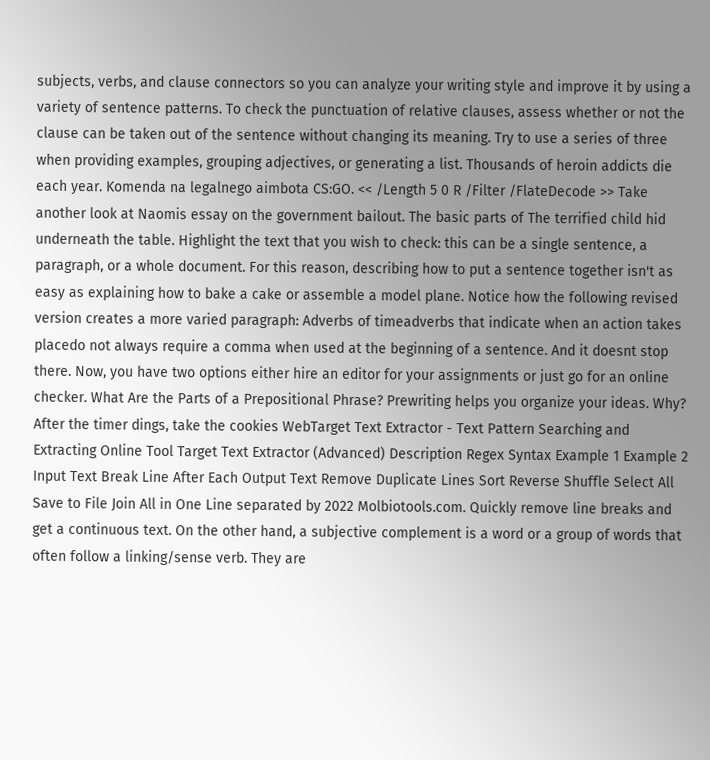subjects, verbs, and clause connectors so you can analyze your writing style and improve it by using a variety of sentence patterns. To check the punctuation of relative clauses, assess whether or not the clause can be taken out of the sentence without changing its meaning. Try to use a series of three when providing examples, grouping adjectives, or generating a list. Thousands of heroin addicts die each year. Komenda na legalnego aimbota CS:GO. << /Length 5 0 R /Filter /FlateDecode >> Take another look at Naomis essay on the government bailout. The basic parts of The terrified child hid underneath the table. Highlight the text that you wish to check: this can be a single sentence, a paragraph, or a whole document. For this reason, describing how to put a sentence together isn't as easy as explaining how to bake a cake or assemble a model plane. Notice how the following revised version creates a more varied paragraph: Adverbs of timeadverbs that indicate when an action takes placedo not always require a comma when used at the beginning of a sentence. And it doesnt stop there. Now, you have two options either hire an editor for your assignments or just go for an online checker. What Are the Parts of a Prepositional Phrase? Prewriting helps you organize your ideas. Why? After the timer dings, take the cookies WebTarget Text Extractor - Text Pattern Searching and Extracting Online Tool Target Text Extractor (Advanced) Description Regex Syntax Example 1 Example 2 Input Text Break Line After Each Output Text Remove Duplicate Lines Sort Reverse Shuffle Select All Save to File Join All in One Line separated by 2022 Molbiotools.com. Quickly remove line breaks and get a continuous text. On the other hand, a subjective complement is a word or a group of words that often follow a linking/sense verb. They are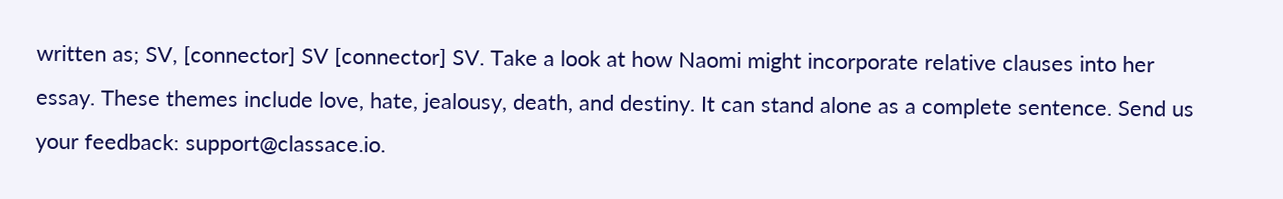written as; SV, [connector] SV [connector] SV. Take a look at how Naomi might incorporate relative clauses into her essay. These themes include love, hate, jealousy, death, and destiny. It can stand alone as a complete sentence. Send us your feedback: support@classace.io.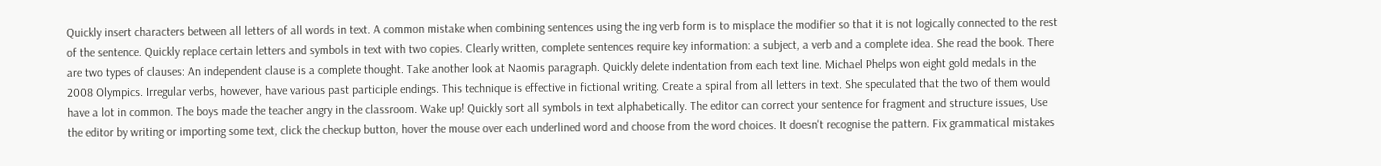Quickly insert characters between all letters of all words in text. A common mistake when combining sentences using the ing verb form is to misplace the modifier so that it is not logically connected to the rest of the sentence. Quickly replace certain letters and symbols in text with two copies. Clearly written, complete sentences require key information: a subject, a verb and a complete idea. She read the book. There are two types of clauses: An independent clause is a complete thought. Take another look at Naomis paragraph. Quickly delete indentation from each text line. Michael Phelps won eight gold medals in the 2008 Olympics. Irregular verbs, however, have various past participle endings. This technique is effective in fictional writing. Create a spiral from all letters in text. She speculated that the two of them would have a lot in common. The boys made the teacher angry in the classroom. Wake up! Quickly sort all symbols in text alphabetically. The editor can correct your sentence for fragment and structure issues, Use the editor by writing or importing some text, click the checkup button, hover the mouse over each underlined word and choose from the word choices. It doesn't recognise the pattern. Fix grammatical mistakes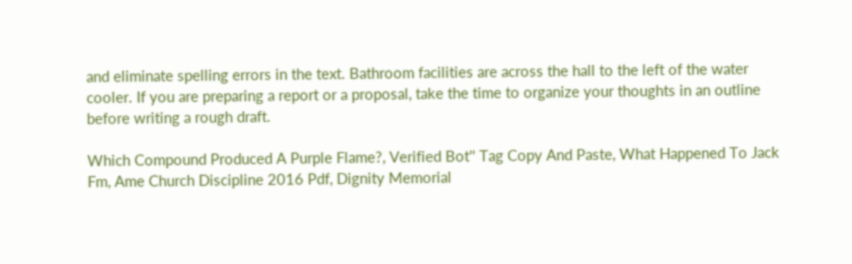and eliminate spelling errors in the text. Bathroom facilities are across the hall to the left of the water cooler. If you are preparing a report or a proposal, take the time to organize your thoughts in an outline before writing a rough draft.

Which Compound Produced A Purple Flame?, Verified Bot'' Tag Copy And Paste, What Happened To Jack Fm, Ame Church Discipline 2016 Pdf, Dignity Memorial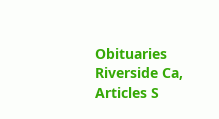Obituaries Riverside Ca, Articles S